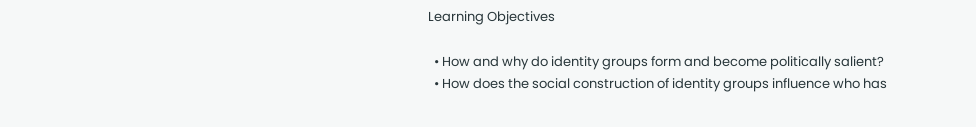Learning Objectives

  • How and why do identity groups form and become politically salient?
  • How does the social construction of identity groups influence who has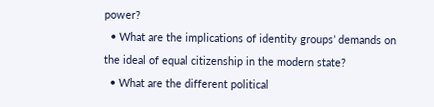power?
  • What are the implications of identity groups’ demands on the ideal of equal citizenship in the modern state?
  • What are the different political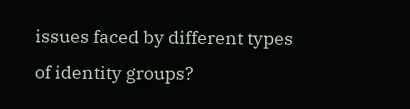issues faced by different types of identity groups?